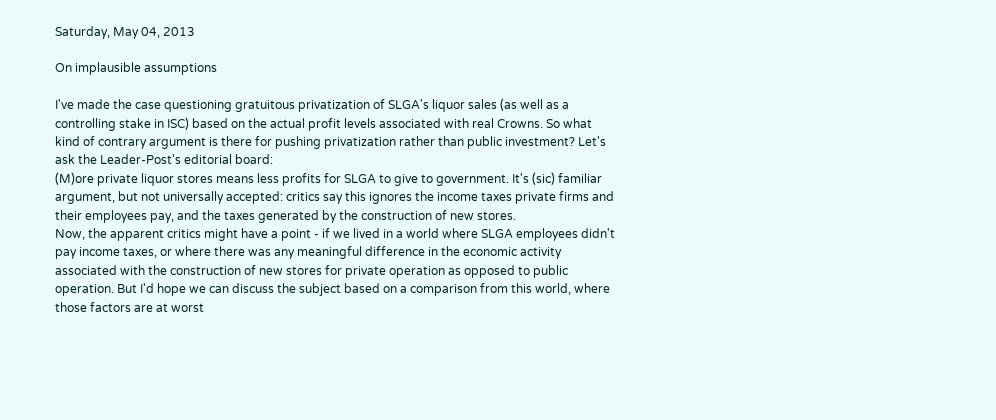Saturday, May 04, 2013

On implausible assumptions

I've made the case questioning gratuitous privatization of SLGA's liquor sales (as well as a controlling stake in ISC) based on the actual profit levels associated with real Crowns. So what kind of contrary argument is there for pushing privatization rather than public investment? Let's ask the Leader-Post's editorial board:
(M)ore private liquor stores means less profits for SLGA to give to government. It's (sic) familiar argument, but not universally accepted: critics say this ignores the income taxes private firms and their employees pay, and the taxes generated by the construction of new stores.
Now, the apparent critics might have a point - if we lived in a world where SLGA employees didn't pay income taxes, or where there was any meaningful difference in the economic activity associated with the construction of new stores for private operation as opposed to public operation. But I'd hope we can discuss the subject based on a comparison from this world, where those factors are at worst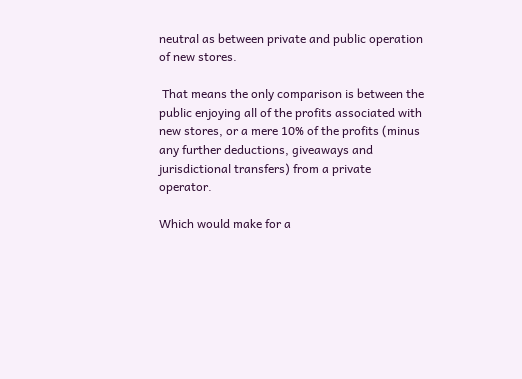neutral as between private and public operation of new stores.

 That means the only comparison is between the public enjoying all of the profits associated with new stores, or a mere 10% of the profits (minus any further deductions, giveaways and jurisdictional transfers) from a private operator.

Which would make for a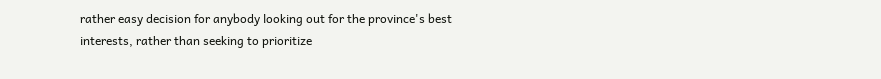rather easy decision for anybody looking out for the province's best interests, rather than seeking to prioritize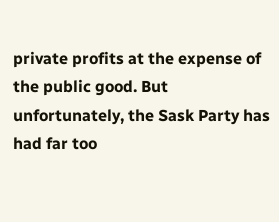private profits at the expense of the public good. But unfortunately, the Sask Party has had far too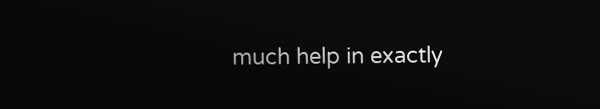much help in exactly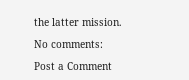the latter mission.

No comments:

Post a Comment